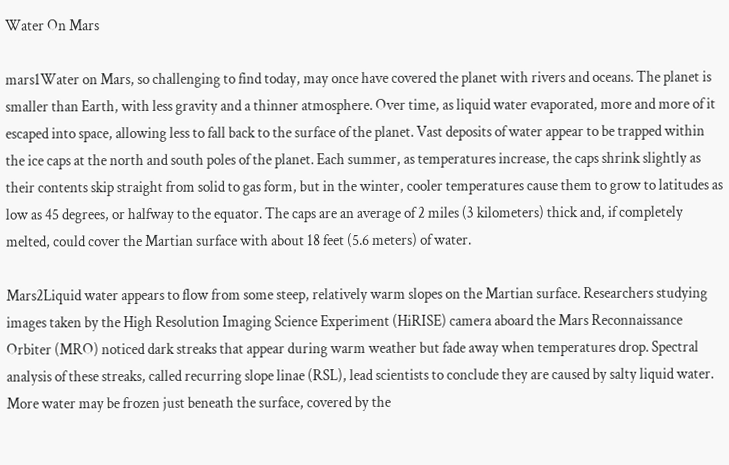Water On Mars

mars1Water on Mars, so challenging to find today, may once have covered the planet with rivers and oceans. The planet is smaller than Earth, with less gravity and a thinner atmosphere. Over time, as liquid water evaporated, more and more of it escaped into space, allowing less to fall back to the surface of the planet. Vast deposits of water appear to be trapped within the ice caps at the north and south poles of the planet. Each summer, as temperatures increase, the caps shrink slightly as their contents skip straight from solid to gas form, but in the winter, cooler temperatures cause them to grow to latitudes as low as 45 degrees, or halfway to the equator. The caps are an average of 2 miles (3 kilometers) thick and, if completely melted, could cover the Martian surface with about 18 feet (5.6 meters) of water.

Mars2Liquid water appears to flow from some steep, relatively warm slopes on the Martian surface. Researchers studying images taken by the High Resolution Imaging Science Experiment (HiRISE) camera aboard the Mars Reconnaissance Orbiter (MRO) noticed dark streaks that appear during warm weather but fade away when temperatures drop. Spectral analysis of these streaks, called recurring slope linae (RSL), lead scientists to conclude they are caused by salty liquid water. More water may be frozen just beneath the surface, covered by the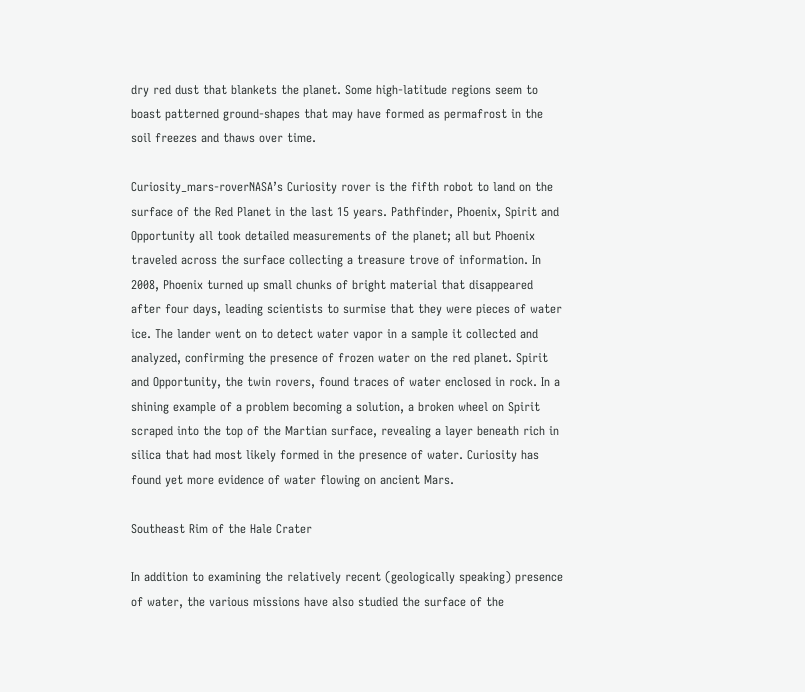dry red dust that blankets the planet. Some high-latitude regions seem to boast patterned ground-shapes that may have formed as permafrost in the soil freezes and thaws over time.

Curiosity_mars-roverNASA’s Curiosity rover is the fifth robot to land on the surface of the Red Planet in the last 15 years. Pathfinder, Phoenix, Spirit and Opportunity all took detailed measurements of the planet; all but Phoenix traveled across the surface collecting a treasure trove of information. In 2008, Phoenix turned up small chunks of bright material that disappeared after four days, leading scientists to surmise that they were pieces of water ice. The lander went on to detect water vapor in a sample it collected and analyzed, confirming the presence of frozen water on the red planet. Spirit and Opportunity, the twin rovers, found traces of water enclosed in rock. In a shining example of a problem becoming a solution, a broken wheel on Spirit scraped into the top of the Martian surface, revealing a layer beneath rich in silica that had most likely formed in the presence of water. Curiosity has found yet more evidence of water flowing on ancient Mars.

Southeast Rim of the Hale Crater

In addition to examining the relatively recent (geologically speaking) presence of water, the various missions have also studied the surface of the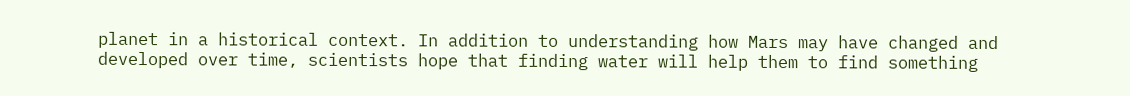planet in a historical context. In addition to understanding how Mars may have changed and developed over time, scientists hope that finding water will help them to find something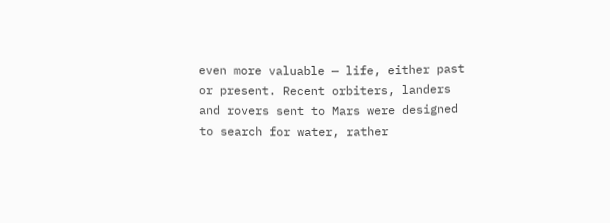even more valuable — life, either past or present. Recent orbiters, landers and rovers sent to Mars were designed to search for water, rather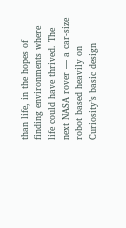than life, in the hopes of finding environments where life could have thrived. The next NASA rover — a car-size robot based heavily on Curiosity’s basic design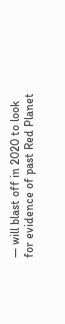— will blast off in 2020 to look for evidence of past Red Planet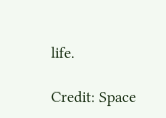life.

Credit: Space